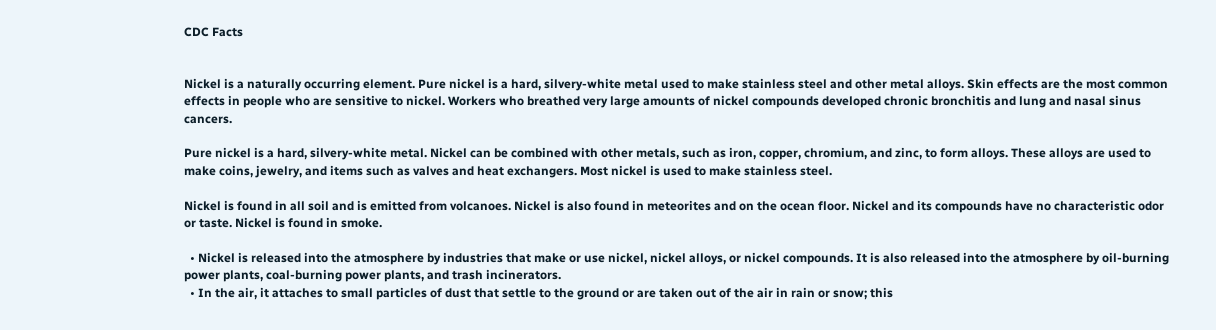CDC Facts


Nickel is a naturally occurring element. Pure nickel is a hard, silvery-white metal used to make stainless steel and other metal alloys. Skin effects are the most common effects in people who are sensitive to nickel. Workers who breathed very large amounts of nickel compounds developed chronic bronchitis and lung and nasal sinus cancers.

Pure nickel is a hard, silvery-white metal. Nickel can be combined with other metals, such as iron, copper, chromium, and zinc, to form alloys. These alloys are used to make coins, jewelry, and items such as valves and heat exchangers. Most nickel is used to make stainless steel.

Nickel is found in all soil and is emitted from volcanoes. Nickel is also found in meteorites and on the ocean floor. Nickel and its compounds have no characteristic odor or taste. Nickel is found in smoke.

  • Nickel is released into the atmosphere by industries that make or use nickel, nickel alloys, or nickel compounds. It is also released into the atmosphere by oil-burning power plants, coal-burning power plants, and trash incinerators.
  • In the air, it attaches to small particles of dust that settle to the ground or are taken out of the air in rain or snow; this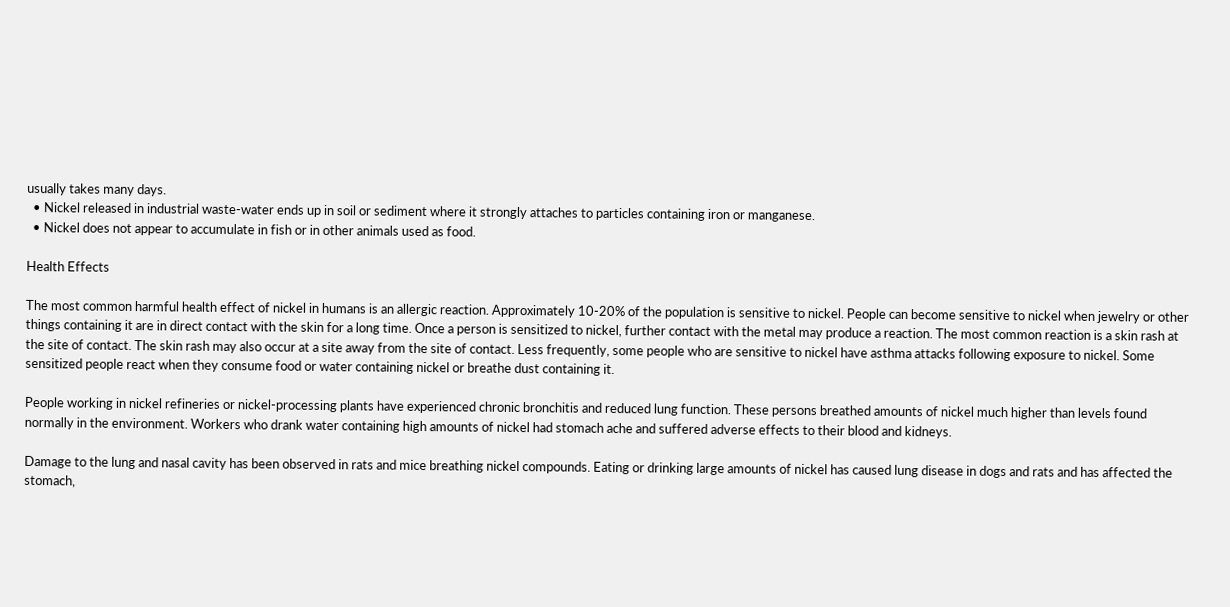usually takes many days.
  • Nickel released in industrial waste-water ends up in soil or sediment where it strongly attaches to particles containing iron or manganese.
  • Nickel does not appear to accumulate in fish or in other animals used as food.

Health Effects

The most common harmful health effect of nickel in humans is an allergic reaction. Approximately 10-20% of the population is sensitive to nickel. People can become sensitive to nickel when jewelry or other things containing it are in direct contact with the skin for a long time. Once a person is sensitized to nickel, further contact with the metal may produce a reaction. The most common reaction is a skin rash at the site of contact. The skin rash may also occur at a site away from the site of contact. Less frequently, some people who are sensitive to nickel have asthma attacks following exposure to nickel. Some sensitized people react when they consume food or water containing nickel or breathe dust containing it.

People working in nickel refineries or nickel-processing plants have experienced chronic bronchitis and reduced lung function. These persons breathed amounts of nickel much higher than levels found normally in the environment. Workers who drank water containing high amounts of nickel had stomach ache and suffered adverse effects to their blood and kidneys.

Damage to the lung and nasal cavity has been observed in rats and mice breathing nickel compounds. Eating or drinking large amounts of nickel has caused lung disease in dogs and rats and has affected the stomach,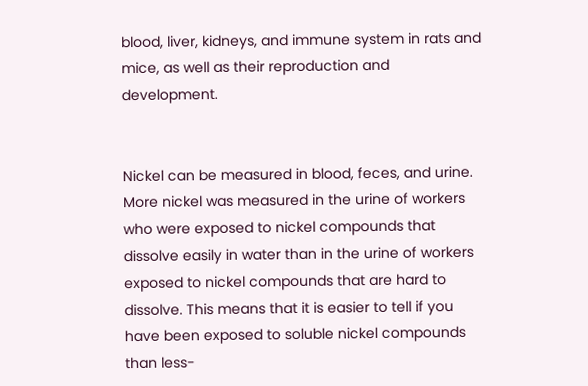blood, liver, kidneys, and immune system in rats and mice, as well as their reproduction and development.


Nickel can be measured in blood, feces, and urine. More nickel was measured in the urine of workers who were exposed to nickel compounds that dissolve easily in water than in the urine of workers exposed to nickel compounds that are hard to dissolve. This means that it is easier to tell if you have been exposed to soluble nickel compounds than less-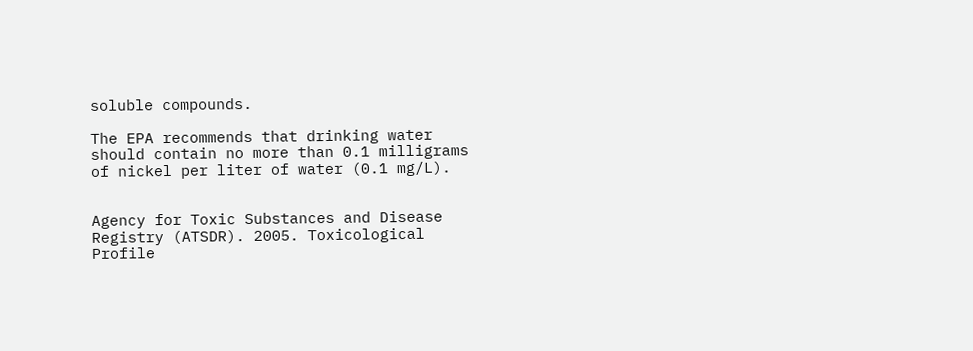soluble compounds.

The EPA recommends that drinking water should contain no more than 0.1 milligrams of nickel per liter of water (0.1 mg/L).


Agency for Toxic Substances and Disease Registry (ATSDR). 2005. Toxicological Profile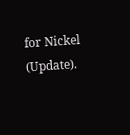for Nickel (Update).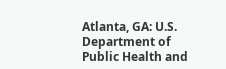Atlanta, GA: U.S. Department of Public Health and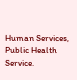Human Services, Public Health Service.